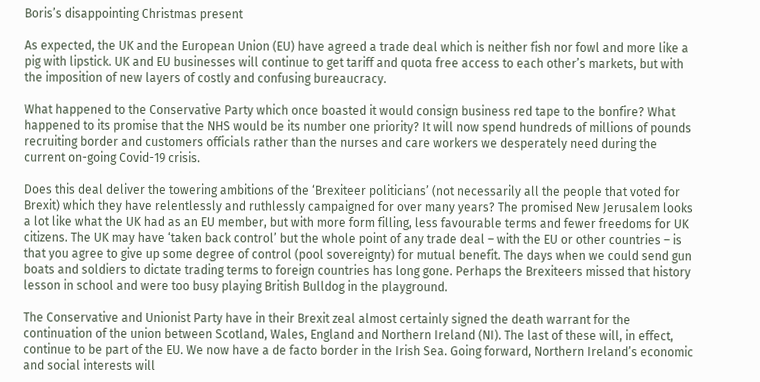Boris’s disappointing Christmas present

As expected, the UK and the European Union (EU) have agreed a trade deal which is neither fish nor fowl and more like a pig with lipstick. UK and EU businesses will continue to get tariff and quota free access to each other’s markets, but with the imposition of new layers of costly and confusing bureaucracy.

What happened to the Conservative Party which once boasted it would consign business red tape to the bonfire? What happened to its promise that the NHS would be its number one priority? It will now spend hundreds of millions of pounds recruiting border and customers officials rather than the nurses and care workers we desperately need during the current on-going Covid-19 crisis.

Does this deal deliver the towering ambitions of the ‘Brexiteer politicians’ (not necessarily all the people that voted for Brexit) which they have relentlessly and ruthlessly campaigned for over many years? The promised New Jerusalem looks a lot like what the UK had as an EU member, but with more form filling, less favourable terms and fewer freedoms for UK citizens. The UK may have ‘taken back control’ but the whole point of any trade deal – with the EU or other countries – is that you agree to give up some degree of control (pool sovereignty) for mutual benefit. The days when we could send gun boats and soldiers to dictate trading terms to foreign countries has long gone. Perhaps the Brexiteers missed that history lesson in school and were too busy playing British Bulldog in the playground.

The Conservative and Unionist Party have in their Brexit zeal almost certainly signed the death warrant for the continuation of the union between Scotland, Wales, England and Northern Ireland (NI). The last of these will, in effect, continue to be part of the EU. We now have a de facto border in the Irish Sea. Going forward, Northern Ireland’s economic and social interests will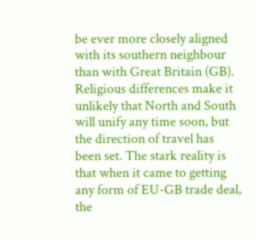be ever more closely aligned with its southern neighbour than with Great Britain (GB). Religious differences make it unlikely that North and South will unify any time soon, but the direction of travel has been set. The stark reality is that when it came to getting any form of EU-GB trade deal, the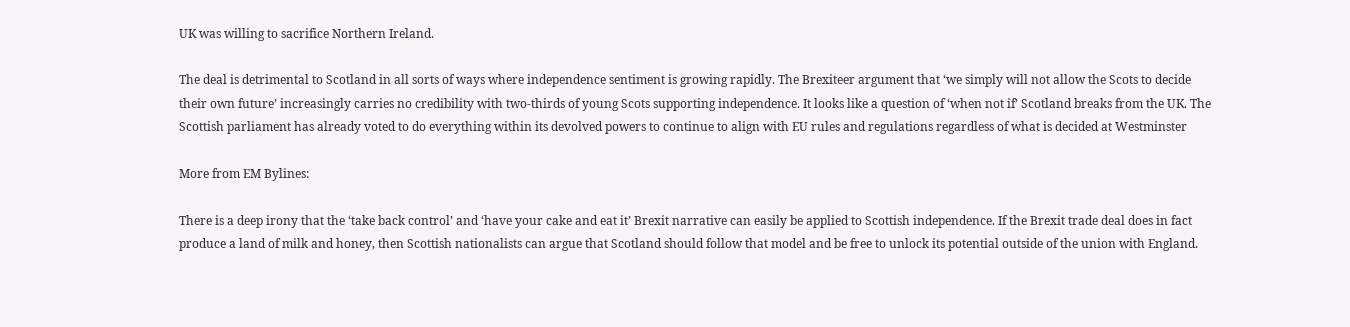UK was willing to sacrifice Northern Ireland.

The deal is detrimental to Scotland in all sorts of ways where independence sentiment is growing rapidly. The Brexiteer argument that ‘we simply will not allow the Scots to decide their own future’ increasingly carries no credibility with two-thirds of young Scots supporting independence. It looks like a question of ‘when not if’ Scotland breaks from the UK. The Scottish parliament has already voted to do everything within its devolved powers to continue to align with EU rules and regulations regardless of what is decided at Westminster

More from EM Bylines:

There is a deep irony that the ‘take back control’ and ‘have your cake and eat it’ Brexit narrative can easily be applied to Scottish independence. If the Brexit trade deal does in fact produce a land of milk and honey, then Scottish nationalists can argue that Scotland should follow that model and be free to unlock its potential outside of the union with England.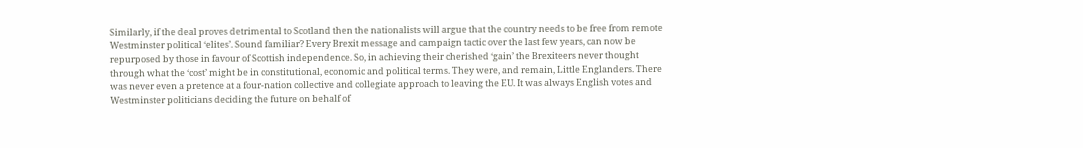Similarly, if the deal proves detrimental to Scotland then the nationalists will argue that the country needs to be free from remote Westminster political ‘elites’. Sound familiar? Every Brexit message and campaign tactic over the last few years, can now be repurposed by those in favour of Scottish independence. So, in achieving their cherished ‘gain’ the Brexiteers never thought through what the ‘cost’ might be in constitutional, economic and political terms. They were, and remain, Little Englanders. There was never even a pretence at a four-nation collective and collegiate approach to leaving the EU. It was always English votes and Westminster politicians deciding the future on behalf of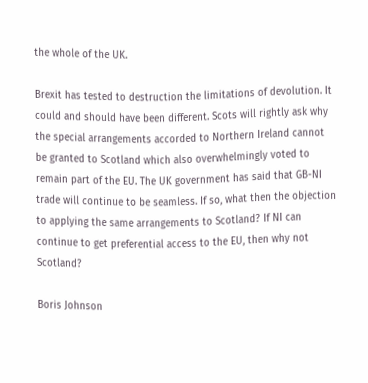the whole of the UK.

Brexit has tested to destruction the limitations of devolution. It could and should have been different. Scots will rightly ask why the special arrangements accorded to Northern Ireland cannot be granted to Scotland which also overwhelmingly voted to remain part of the EU. The UK government has said that GB-NI trade will continue to be seamless. If so, what then the objection to applying the same arrangements to Scotland? If NI can continue to get preferential access to the EU, then why not Scotland?

Boris Johnson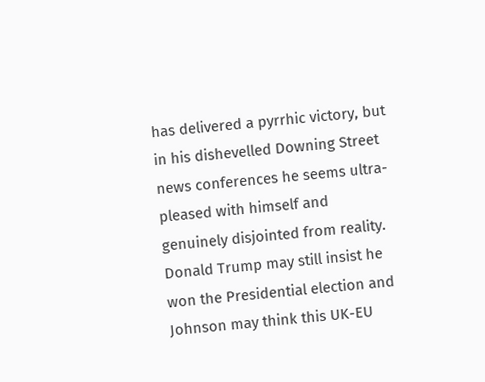has delivered a pyrrhic victory, but in his dishevelled Downing Street news conferences he seems ultra-pleased with himself and genuinely disjointed from reality. Donald Trump may still insist he won the Presidential election and Johnson may think this UK-EU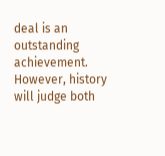deal is an outstanding achievement. However, history will judge both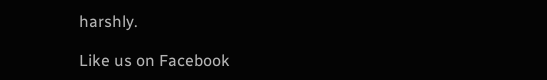harshly.

Like us on Facebook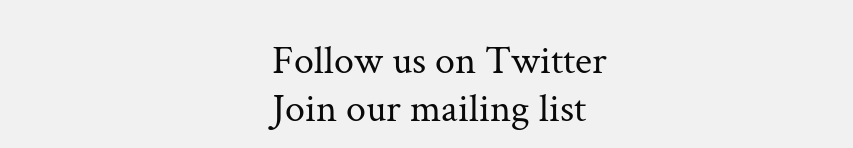Follow us on Twitter
Join our mailing list